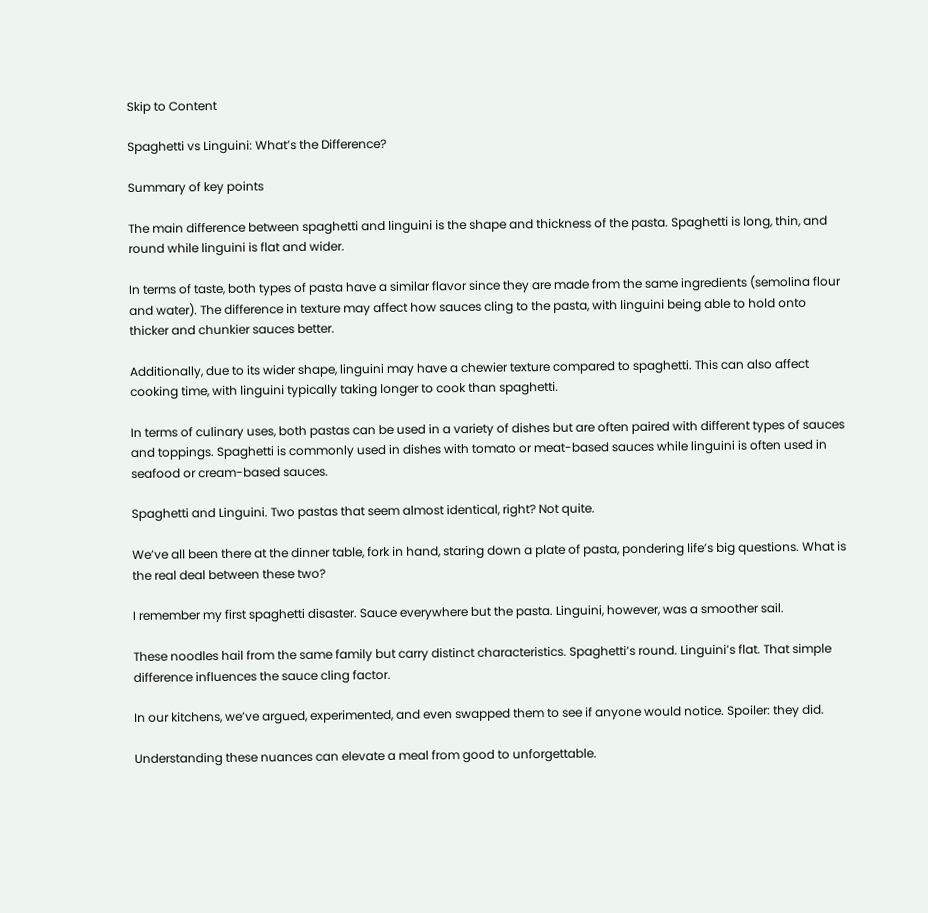Skip to Content

Spaghetti vs Linguini: What’s the Difference?

Summary of key points

The main difference between spaghetti and linguini is the shape and thickness of the pasta. Spaghetti is long, thin, and round while linguini is flat and wider.

In terms of taste, both types of pasta have a similar flavor since they are made from the same ingredients (semolina flour and water). The difference in texture may affect how sauces cling to the pasta, with linguini being able to hold onto thicker and chunkier sauces better.

Additionally, due to its wider shape, linguini may have a chewier texture compared to spaghetti. This can also affect cooking time, with linguini typically taking longer to cook than spaghetti.

In terms of culinary uses, both pastas can be used in a variety of dishes but are often paired with different types of sauces and toppings. Spaghetti is commonly used in dishes with tomato or meat-based sauces while linguini is often used in seafood or cream-based sauces.

Spaghetti and Linguini. Two pastas that seem almost identical, right? Not quite.

We’ve all been there at the dinner table, fork in hand, staring down a plate of pasta, pondering life’s big questions. What is the real deal between these two?

I remember my first spaghetti disaster. Sauce everywhere but the pasta. Linguini, however, was a smoother sail.

These noodles hail from the same family but carry distinct characteristics. Spaghetti’s round. Linguini’s flat. That simple difference influences the sauce cling factor.

In our kitchens, we’ve argued, experimented, and even swapped them to see if anyone would notice. Spoiler: they did.

Understanding these nuances can elevate a meal from good to unforgettable.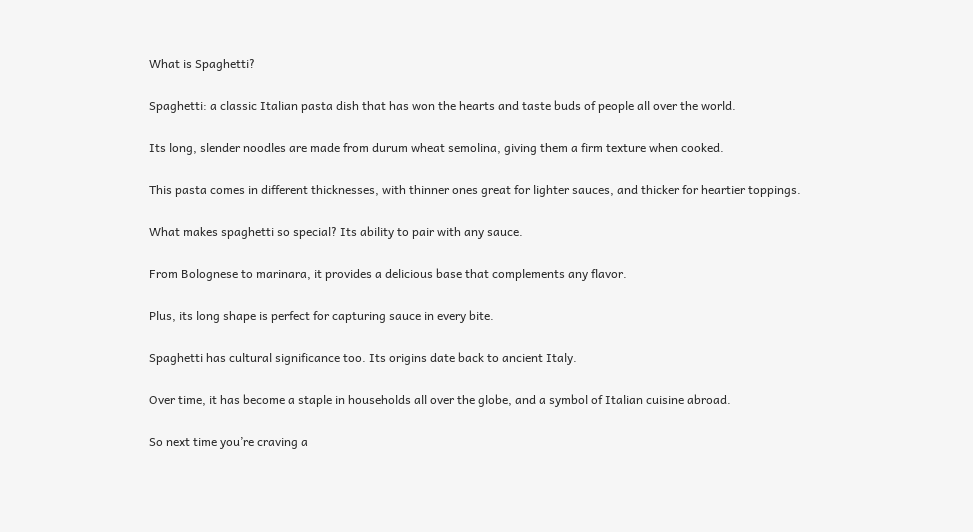What is Spaghetti?

Spaghetti: a classic Italian pasta dish that has won the hearts and taste buds of people all over the world.

Its long, slender noodles are made from durum wheat semolina, giving them a firm texture when cooked.

This pasta comes in different thicknesses, with thinner ones great for lighter sauces, and thicker for heartier toppings.

What makes spaghetti so special? Its ability to pair with any sauce.

From Bolognese to marinara, it provides a delicious base that complements any flavor.

Plus, its long shape is perfect for capturing sauce in every bite.

Spaghetti has cultural significance too. Its origins date back to ancient Italy.

Over time, it has become a staple in households all over the globe, and a symbol of Italian cuisine abroad.

So next time you’re craving a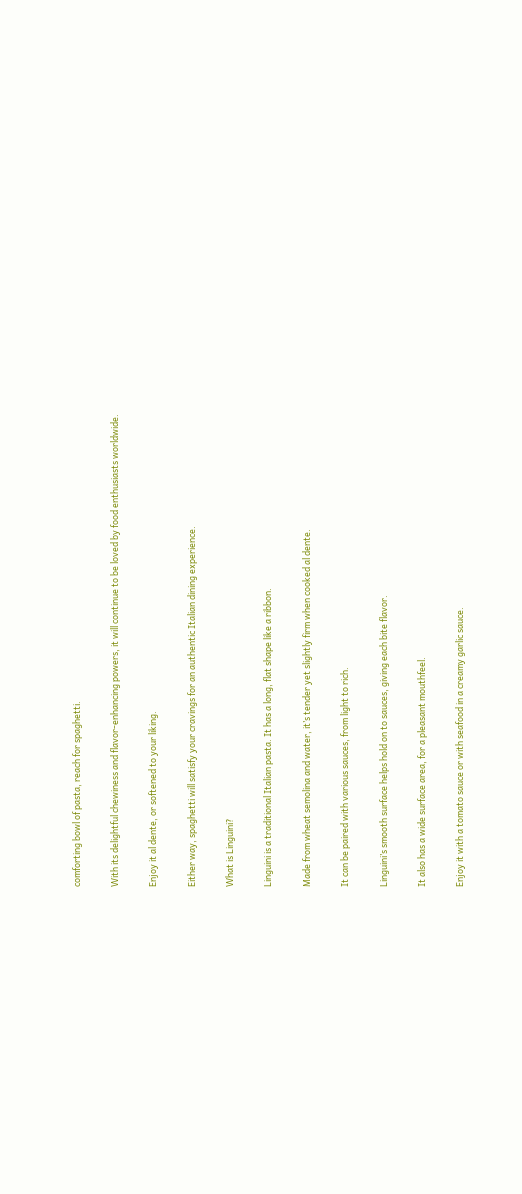comforting bowl of pasta, reach for spaghetti.

With its delightful chewiness and flavor-enhancing powers, it will continue to be loved by food enthusiasts worldwide.

Enjoy it al dente, or softened to your liking.

Either way, spaghetti will satisfy your cravings for an authentic Italian dining experience.

What is Linguini?

Linguini is a traditional Italian pasta. It has a long, flat shape like a ribbon.

Made from wheat semolina and water, it’s tender yet slightly firm when cooked al dente.

It can be paired with various sauces, from light to rich.

Linguini’s smooth surface helps hold on to sauces, giving each bite flavor.

It also has a wide surface area, for a pleasant mouthfeel.

Enjoy it with a tomato sauce or with seafood in a creamy garlic sauce.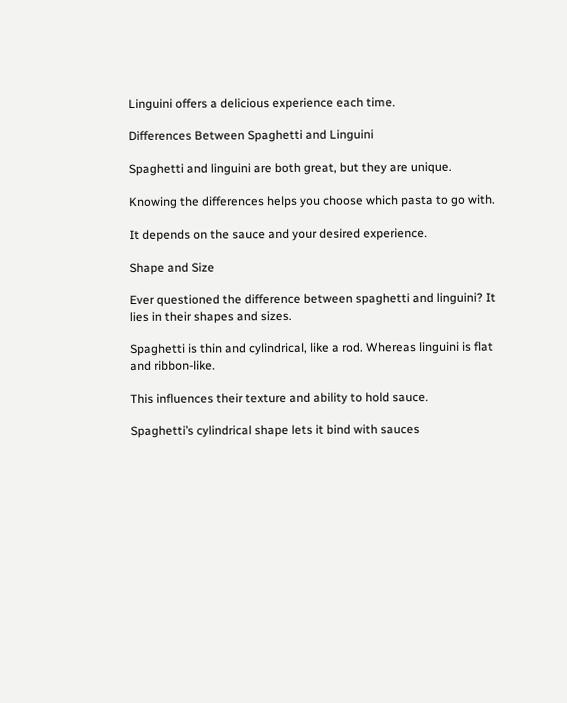Linguini offers a delicious experience each time.

Differences Between Spaghetti and Linguini

Spaghetti and linguini are both great, but they are unique.

Knowing the differences helps you choose which pasta to go with.

It depends on the sauce and your desired experience.

Shape and Size

Ever questioned the difference between spaghetti and linguini? It lies in their shapes and sizes.

Spaghetti is thin and cylindrical, like a rod. Whereas linguini is flat and ribbon-like.

This influences their texture and ability to hold sauce.

Spaghetti’s cylindrical shape lets it bind with sauces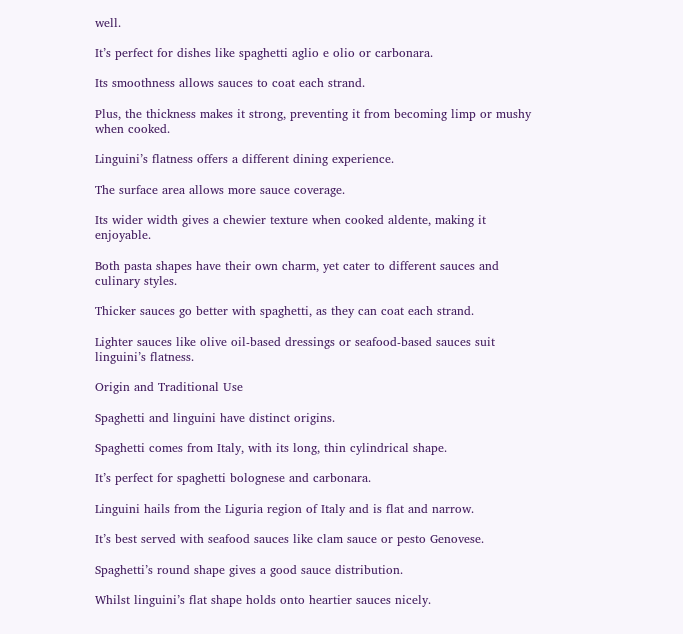well.

It’s perfect for dishes like spaghetti aglio e olio or carbonara.

Its smoothness allows sauces to coat each strand.

Plus, the thickness makes it strong, preventing it from becoming limp or mushy when cooked.

Linguini’s flatness offers a different dining experience.

The surface area allows more sauce coverage.

Its wider width gives a chewier texture when cooked aldente, making it enjoyable.

Both pasta shapes have their own charm, yet cater to different sauces and culinary styles.

Thicker sauces go better with spaghetti, as they can coat each strand.

Lighter sauces like olive oil-based dressings or seafood-based sauces suit linguini’s flatness.

Origin and Traditional Use

Spaghetti and linguini have distinct origins.

Spaghetti comes from Italy, with its long, thin cylindrical shape.

It’s perfect for spaghetti bolognese and carbonara.

Linguini hails from the Liguria region of Italy and is flat and narrow.

It’s best served with seafood sauces like clam sauce or pesto Genovese.

Spaghetti’s round shape gives a good sauce distribution.

Whilst linguini’s flat shape holds onto heartier sauces nicely.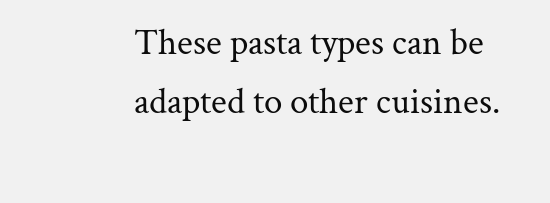These pasta types can be adapted to other cuisines.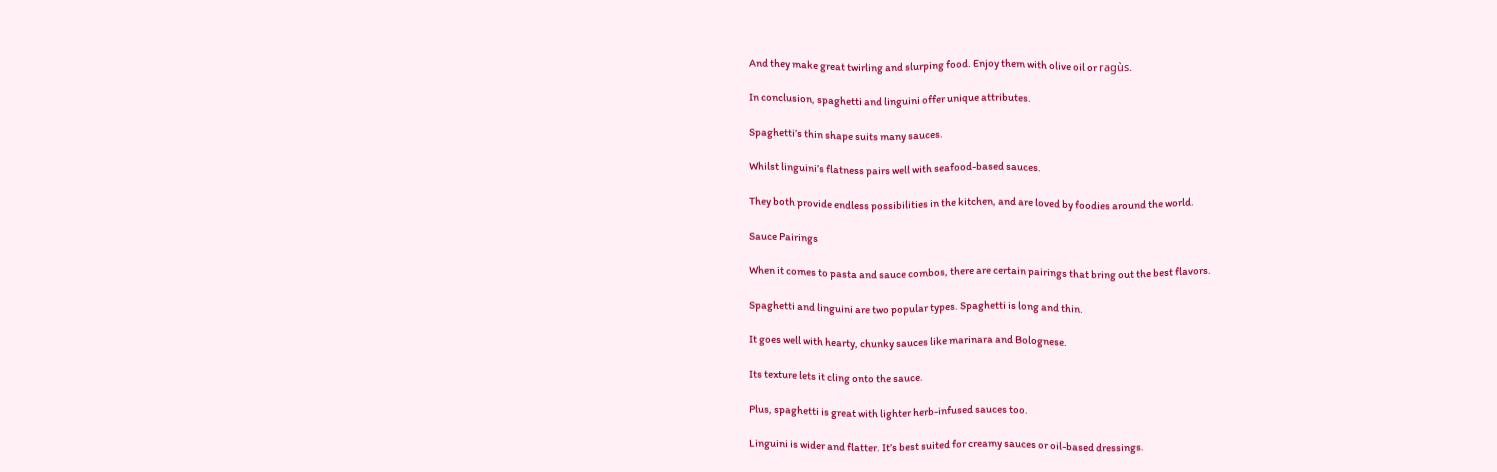And they make great twirling and slurping food. Enjoy them with olive oil or ragùs.

In conclusion, spaghetti and linguini offer unique attributes.

Spaghetti’s thin shape suits many sauces.

Whilst linguini’s flatness pairs well with seafood-based sauces.

They both provide endless possibilities in the kitchen, and are loved by foodies around the world.

Sauce Pairings

When it comes to pasta and sauce combos, there are certain pairings that bring out the best flavors.

Spaghetti and linguini are two popular types. Spaghetti is long and thin.

It goes well with hearty, chunky sauces like marinara and Bolognese.

Its texture lets it cling onto the sauce.

Plus, spaghetti is great with lighter herb-infused sauces too.

Linguini is wider and flatter. It’s best suited for creamy sauces or oil-based dressings.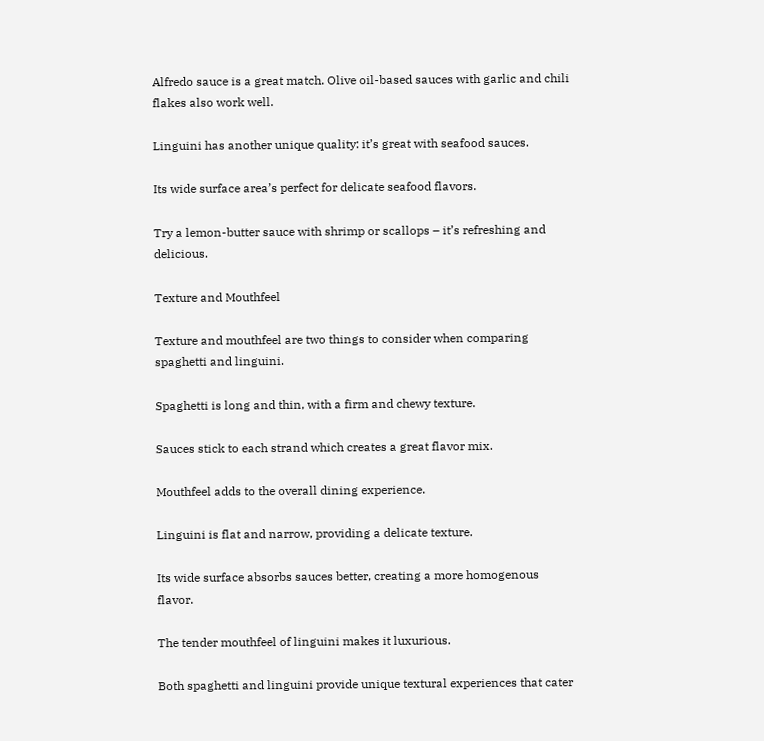Alfredo sauce is a great match. Olive oil-based sauces with garlic and chili flakes also work well.

Linguini has another unique quality: it’s great with seafood sauces.

Its wide surface area’s perfect for delicate seafood flavors.

Try a lemon-butter sauce with shrimp or scallops – it’s refreshing and delicious.

Texture and Mouthfeel

Texture and mouthfeel are two things to consider when comparing spaghetti and linguini.

Spaghetti is long and thin, with a firm and chewy texture.

Sauces stick to each strand which creates a great flavor mix.

Mouthfeel adds to the overall dining experience.

Linguini is flat and narrow, providing a delicate texture.

Its wide surface absorbs sauces better, creating a more homogenous flavor.

The tender mouthfeel of linguini makes it luxurious.

Both spaghetti and linguini provide unique textural experiences that cater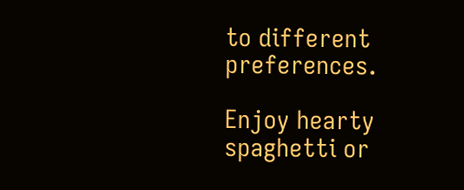to different preferences.

Enjoy hearty spaghetti or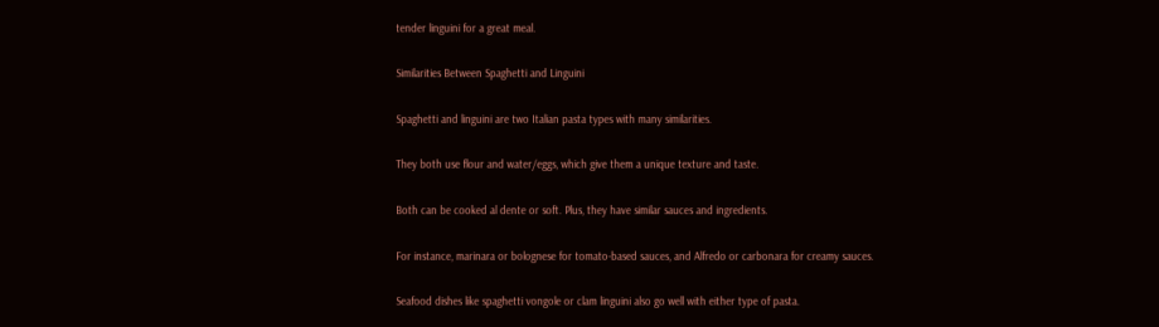tender linguini for a great meal.

Similarities Between Spaghetti and Linguini

Spaghetti and linguini are two Italian pasta types with many similarities.

They both use flour and water/eggs, which give them a unique texture and taste.

Both can be cooked al dente or soft. Plus, they have similar sauces and ingredients.

For instance, marinara or bolognese for tomato-based sauces, and Alfredo or carbonara for creamy sauces.

Seafood dishes like spaghetti vongole or clam linguini also go well with either type of pasta.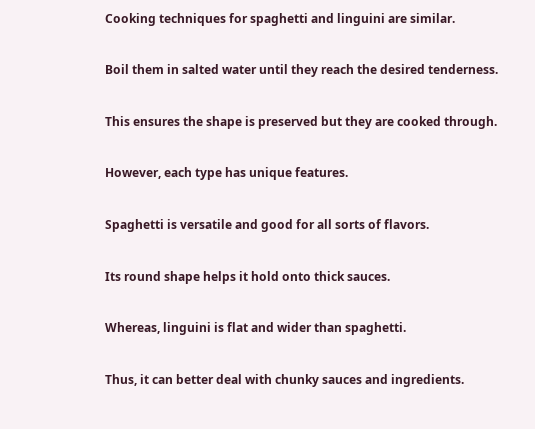Cooking techniques for spaghetti and linguini are similar.

Boil them in salted water until they reach the desired tenderness.

This ensures the shape is preserved but they are cooked through.

However, each type has unique features.

Spaghetti is versatile and good for all sorts of flavors.

Its round shape helps it hold onto thick sauces.

Whereas, linguini is flat and wider than spaghetti.

Thus, it can better deal with chunky sauces and ingredients.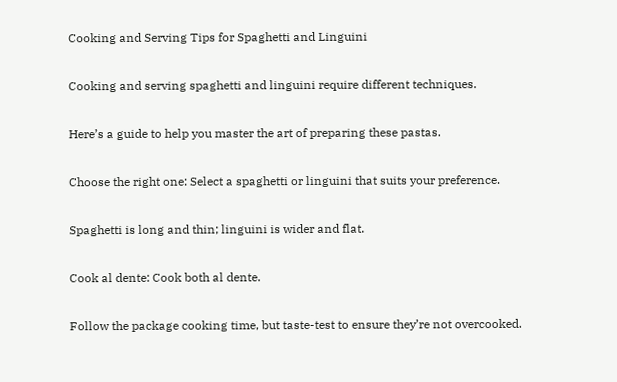Cooking and Serving Tips for Spaghetti and Linguini

Cooking and serving spaghetti and linguini require different techniques.

Here’s a guide to help you master the art of preparing these pastas.

Choose the right one: Select a spaghetti or linguini that suits your preference.

Spaghetti is long and thin; linguini is wider and flat.

Cook al dente: Cook both al dente.

Follow the package cooking time, but taste-test to ensure they’re not overcooked.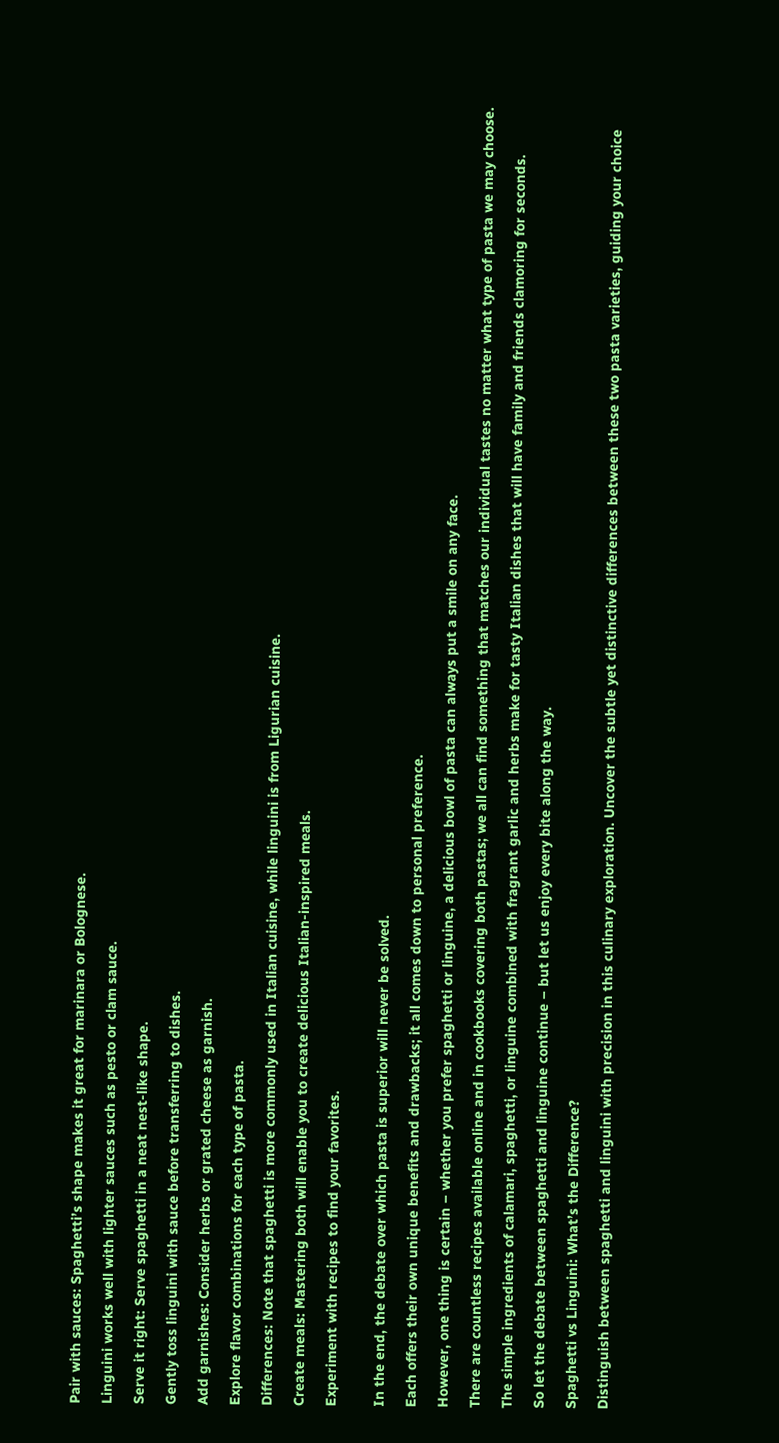Pair with sauces: Spaghetti’s shape makes it great for marinara or Bolognese.

Linguini works well with lighter sauces such as pesto or clam sauce.

Serve it right: Serve spaghetti in a neat nest-like shape.

Gently toss linguini with sauce before transferring to dishes.

Add garnishes: Consider herbs or grated cheese as garnish.

Explore flavor combinations for each type of pasta.

Differences: Note that spaghetti is more commonly used in Italian cuisine, while linguini is from Ligurian cuisine.

Create meals: Mastering both will enable you to create delicious Italian-inspired meals.

Experiment with recipes to find your favorites.


In the end, the debate over which pasta is superior will never be solved.

Each offers their own unique benefits and drawbacks; it all comes down to personal preference.

However, one thing is certain – whether you prefer spaghetti or linguine, a delicious bowl of pasta can always put a smile on any face.

There are countless recipes available online and in cookbooks covering both pastas; we all can find something that matches our individual tastes no matter what type of pasta we may choose.

The simple ingredients of calamari, spaghetti, or linguine combined with fragrant garlic and herbs make for tasty Italian dishes that will have family and friends clamoring for seconds.

So let the debate between spaghetti and linguine continue – but let us enjoy every bite along the way.

Spaghetti vs Linguini: What’s the Difference?

Distinguish between spaghetti and linguini with precision in this culinary exploration. Uncover the subtle yet distinctive differences between these two pasta varieties, guiding your choice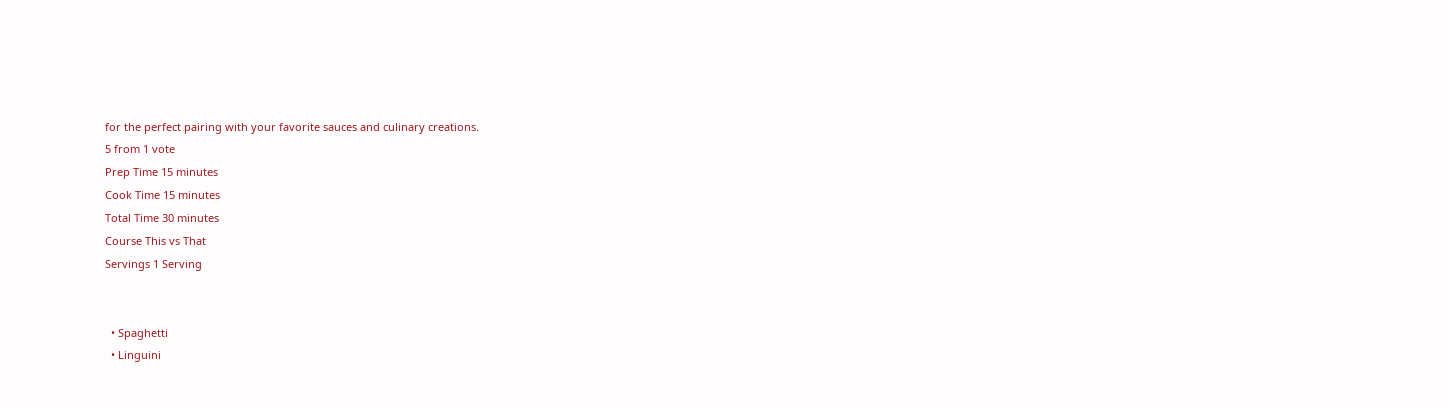for the perfect pairing with your favorite sauces and culinary creations.
5 from 1 vote
Prep Time 15 minutes
Cook Time 15 minutes
Total Time 30 minutes
Course This vs That
Servings 1 Serving


  • Spaghetti
  • Linguini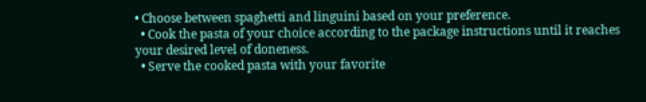• Choose between spaghetti and linguini based on your preference.
  • Cook the pasta of your choice according to the package instructions until it reaches your desired level of doneness.
  • Serve the cooked pasta with your favorite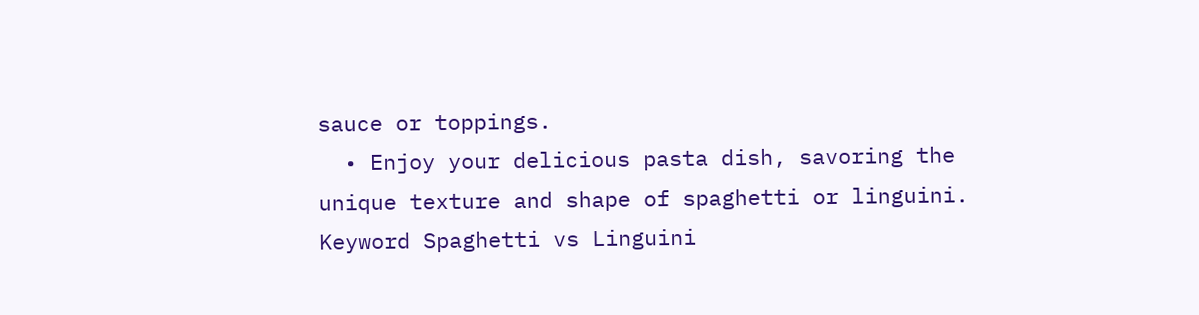sauce or toppings.
  • Enjoy your delicious pasta dish, savoring the unique texture and shape of spaghetti or linguini.
Keyword Spaghetti vs Linguini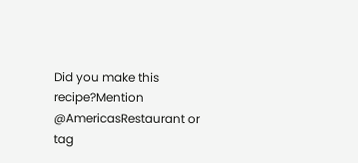Did you make this recipe?Mention @AmericasRestaurant or tag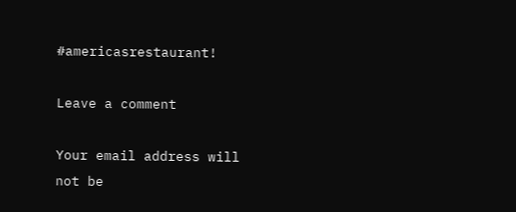#americasrestaurant!

Leave a comment

Your email address will not be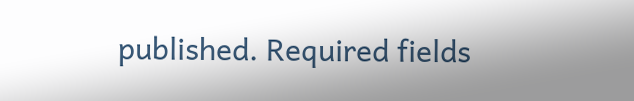published. Required fields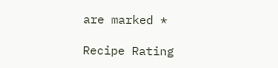are marked *

Recipe Rating